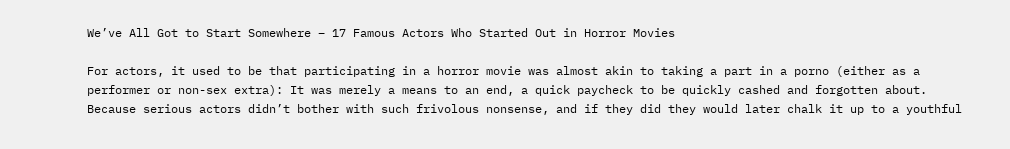We’ve All Got to Start Somewhere – 17 Famous Actors Who Started Out in Horror Movies

For actors, it used to be that participating in a horror movie was almost akin to taking a part in a porno (either as a performer or non-sex extra): It was merely a means to an end, a quick paycheck to be quickly cashed and forgotten about. Because serious actors didn’t bother with such frivolous nonsense, and if they did they would later chalk it up to a youthful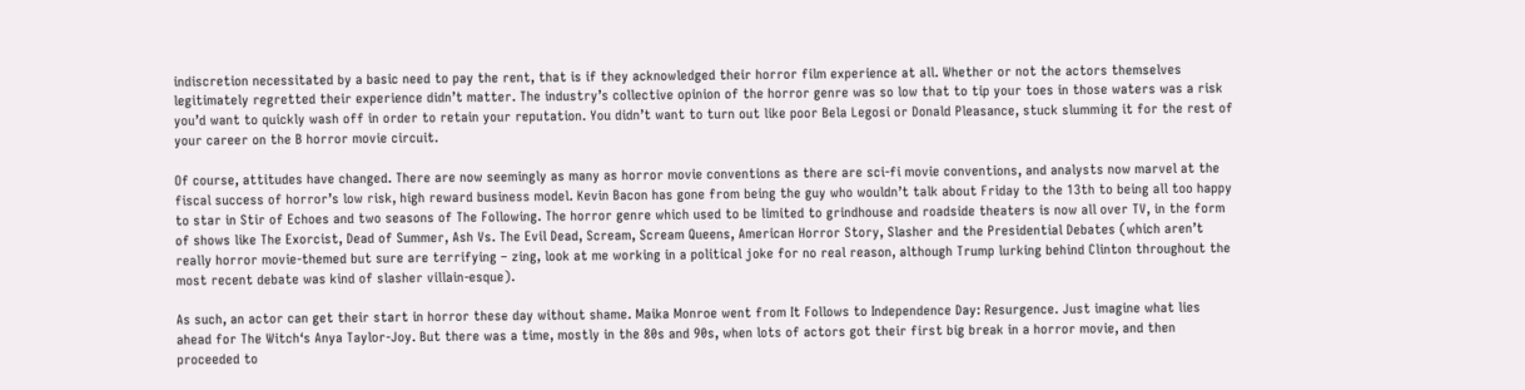indiscretion necessitated by a basic need to pay the rent, that is if they acknowledged their horror film experience at all. Whether or not the actors themselves legitimately regretted their experience didn’t matter. The industry’s collective opinion of the horror genre was so low that to tip your toes in those waters was a risk you’d want to quickly wash off in order to retain your reputation. You didn’t want to turn out like poor Bela Legosi or Donald Pleasance, stuck slumming it for the rest of your career on the B horror movie circuit.

Of course, attitudes have changed. There are now seemingly as many as horror movie conventions as there are sci-fi movie conventions, and analysts now marvel at the fiscal success of horror’s low risk, high reward business model. Kevin Bacon has gone from being the guy who wouldn’t talk about Friday to the 13th to being all too happy to star in Stir of Echoes and two seasons of The Following. The horror genre which used to be limited to grindhouse and roadside theaters is now all over TV, in the form of shows like The Exorcist, Dead of Summer, Ash Vs. The Evil Dead, Scream, Scream Queens, American Horror Story, Slasher and the Presidential Debates (which aren’t really horror movie-themed but sure are terrifying – zing, look at me working in a political joke for no real reason, although Trump lurking behind Clinton throughout the most recent debate was kind of slasher villain-esque).

As such, an actor can get their start in horror these day without shame. Maika Monroe went from It Follows to Independence Day: Resurgence. Just imagine what lies ahead for The Witch‘s Anya Taylor-Joy. But there was a time, mostly in the 80s and 90s, when lots of actors got their first big break in a horror movie, and then proceeded to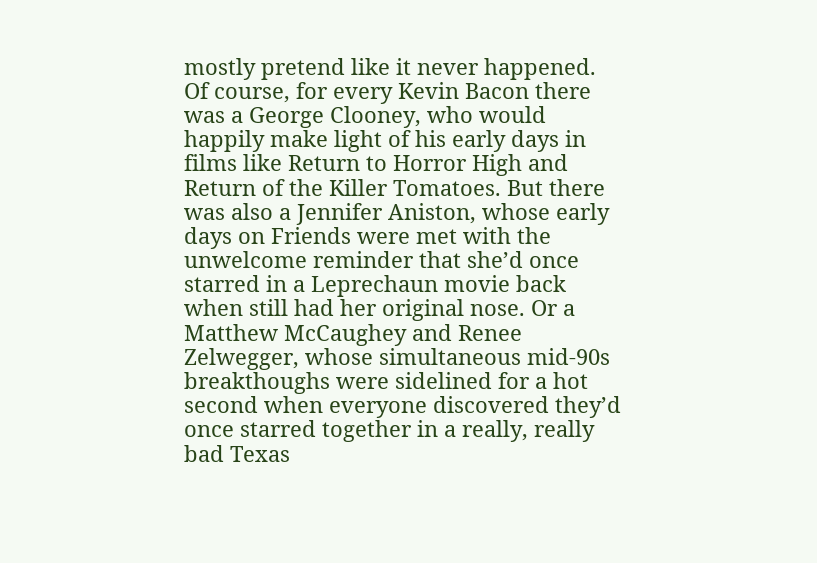mostly pretend like it never happened. Of course, for every Kevin Bacon there was a George Clooney, who would happily make light of his early days in films like Return to Horror High and Return of the Killer Tomatoes. But there was also a Jennifer Aniston, whose early days on Friends were met with the unwelcome reminder that she’d once starred in a Leprechaun movie back when still had her original nose. Or a Matthew McCaughey and Renee Zelwegger, whose simultaneous mid-90s breakthoughs were sidelined for a hot second when everyone discovered they’d once starred together in a really, really bad Texas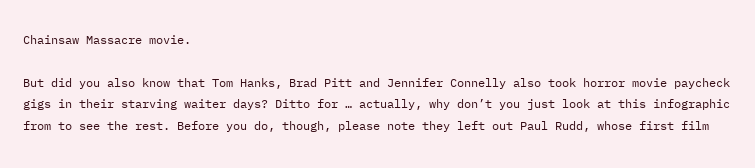Chainsaw Massacre movie.

But did you also know that Tom Hanks, Brad Pitt and Jennifer Connelly also took horror movie paycheck gigs in their starving waiter days? Ditto for … actually, why don’t you just look at this infographic from to see the rest. Before you do, though, please note they left out Paul Rudd, whose first film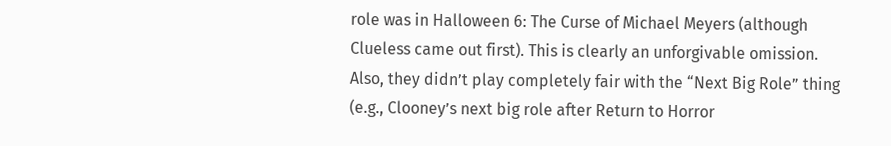role was in Halloween 6: The Curse of Michael Meyers (although Clueless came out first). This is clearly an unforgivable omission. Also, they didn’t play completely fair with the “Next Big Role” thing (e.g., Clooney’s next big role after Return to Horror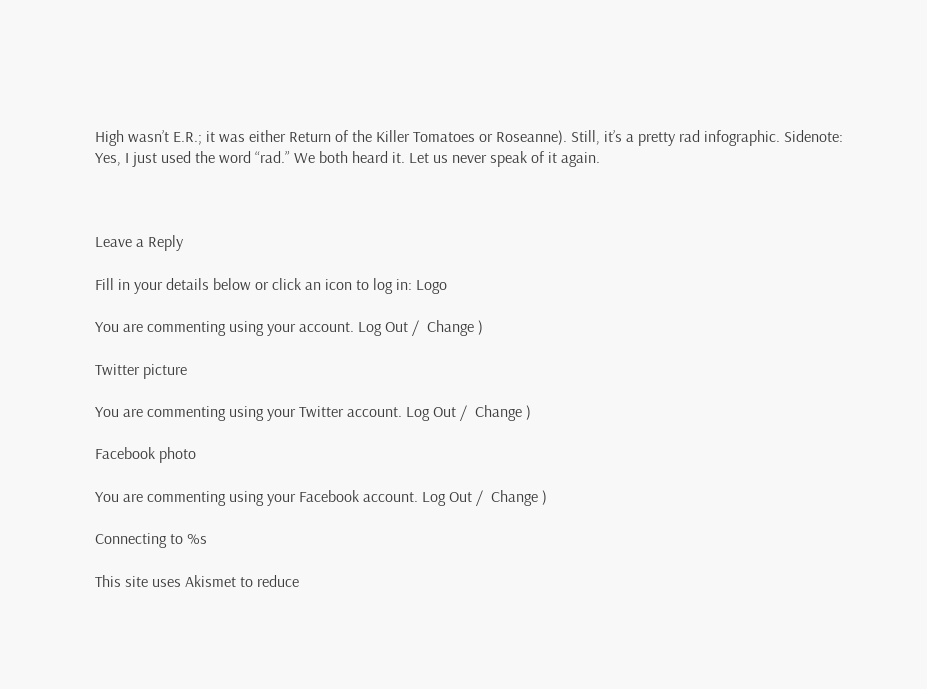High wasn’t E.R.; it was either Return of the Killer Tomatoes or Roseanne). Still, it’s a pretty rad infographic. Sidenote: Yes, I just used the word “rad.” We both heard it. Let us never speak of it again.



Leave a Reply

Fill in your details below or click an icon to log in: Logo

You are commenting using your account. Log Out /  Change )

Twitter picture

You are commenting using your Twitter account. Log Out /  Change )

Facebook photo

You are commenting using your Facebook account. Log Out /  Change )

Connecting to %s

This site uses Akismet to reduce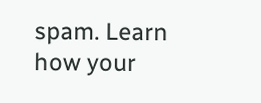spam. Learn how your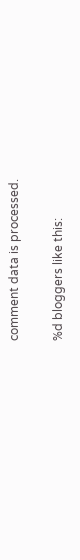comment data is processed.

%d bloggers like this: